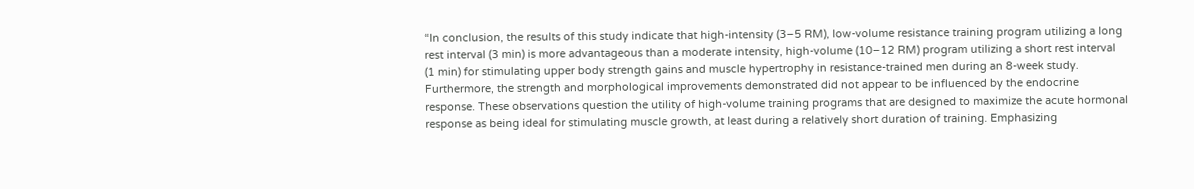“In conclusion, the results of this study indicate that high-intensity (3–5 RM), low-volume resistance training program utilizing a long rest interval (3 min) is more advantageous than a moderate intensity, high-volume (10–12 RM) program utilizing a short rest interval (1 min) for stimulating upper body strength gains and muscle hypertrophy in resistance-trained men during an 8-week study. Furthermore, the strength and morphological improvements demonstrated did not appear to be influenced by the endocrine response. These observations question the utility of high-volume training programs that are designed to maximize the acute hormonal response as being ideal for stimulating muscle growth, at least during a relatively short duration of training. Emphasizing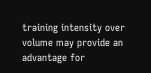training intensity over volume may provide an advantage for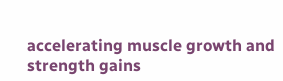accelerating muscle growth and strength gains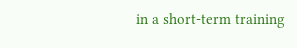in a short-term training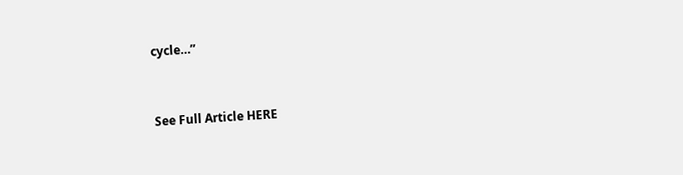cycle…”


See Full Article HERE